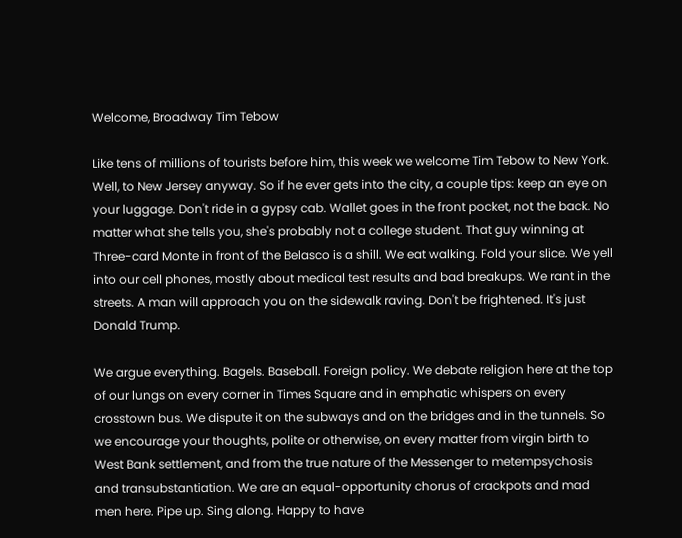Welcome, Broadway Tim Tebow

Like tens of millions of tourists before him, this week we welcome Tim Tebow to New York. Well, to New Jersey anyway. So if he ever gets into the city, a couple tips: keep an eye on your luggage. Don't ride in a gypsy cab. Wallet goes in the front pocket, not the back. No matter what she tells you, she's probably not a college student. That guy winning at Three-card Monte in front of the Belasco is a shill. We eat walking. Fold your slice. We yell into our cell phones, mostly about medical test results and bad breakups. We rant in the streets. A man will approach you on the sidewalk raving. Don't be frightened. It's just Donald Trump.

We argue everything. Bagels. Baseball. Foreign policy. We debate religion here at the top of our lungs on every corner in Times Square and in emphatic whispers on every crosstown bus. We dispute it on the subways and on the bridges and in the tunnels. So we encourage your thoughts, polite or otherwise, on every matter from virgin birth to West Bank settlement, and from the true nature of the Messenger to metempsychosis and transubstantiation. We are an equal-opportunity chorus of crackpots and mad men here. Pipe up. Sing along. Happy to have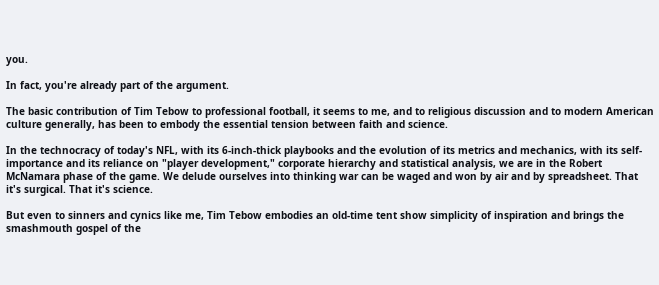you.

In fact, you're already part of the argument.

The basic contribution of Tim Tebow to professional football, it seems to me, and to religious discussion and to modern American culture generally, has been to embody the essential tension between faith and science.

In the technocracy of today's NFL, with its 6-inch-thick playbooks and the evolution of its metrics and mechanics, with its self-importance and its reliance on "player development," corporate hierarchy and statistical analysis, we are in the Robert McNamara phase of the game. We delude ourselves into thinking war can be waged and won by air and by spreadsheet. That it's surgical. That it's science.

But even to sinners and cynics like me, Tim Tebow embodies an old-time tent show simplicity of inspiration and brings the smashmouth gospel of the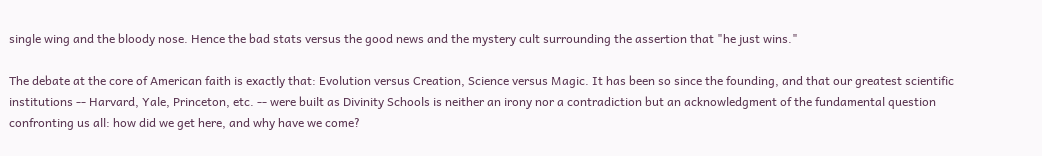single wing and the bloody nose. Hence the bad stats versus the good news and the mystery cult surrounding the assertion that "he just wins."

The debate at the core of American faith is exactly that: Evolution versus Creation, Science versus Magic. It has been so since the founding, and that our greatest scientific institutions -- Harvard, Yale, Princeton, etc. -- were built as Divinity Schools is neither an irony nor a contradiction but an acknowledgment of the fundamental question confronting us all: how did we get here, and why have we come?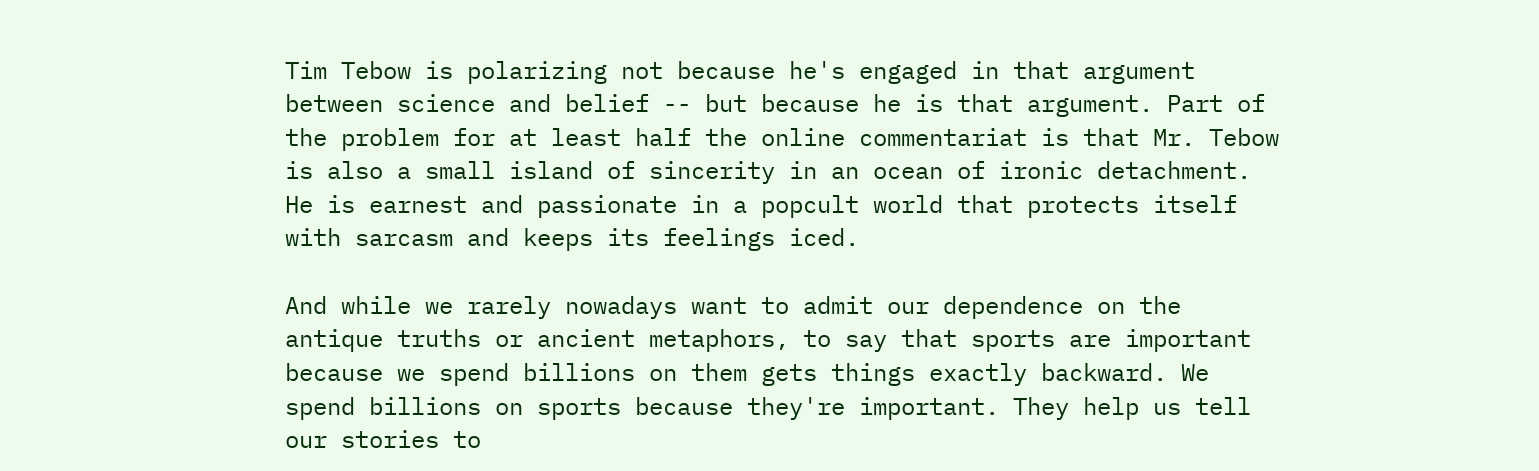Tim Tebow is polarizing not because he's engaged in that argument between science and belief -- but because he is that argument. Part of the problem for at least half the online commentariat is that Mr. Tebow is also a small island of sincerity in an ocean of ironic detachment. He is earnest and passionate in a popcult world that protects itself with sarcasm and keeps its feelings iced.

And while we rarely nowadays want to admit our dependence on the antique truths or ancient metaphors, to say that sports are important because we spend billions on them gets things exactly backward. We spend billions on sports because they're important. They help us tell our stories to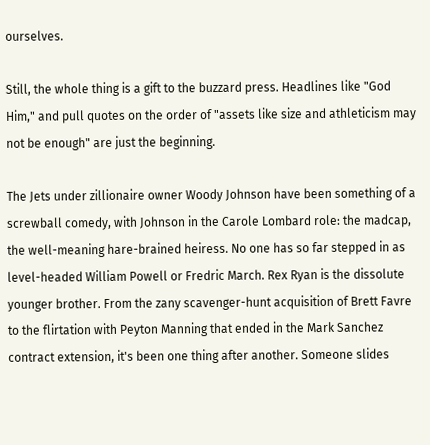ourselves.

Still, the whole thing is a gift to the buzzard press. Headlines like "God Him," and pull quotes on the order of "assets like size and athleticism may not be enough" are just the beginning.

The Jets under zillionaire owner Woody Johnson have been something of a screwball comedy, with Johnson in the Carole Lombard role: the madcap, the well-meaning hare-brained heiress. No one has so far stepped in as level-headed William Powell or Fredric March. Rex Ryan is the dissolute younger brother. From the zany scavenger-hunt acquisition of Brett Favre to the flirtation with Peyton Manning that ended in the Mark Sanchez contract extension, it's been one thing after another. Someone slides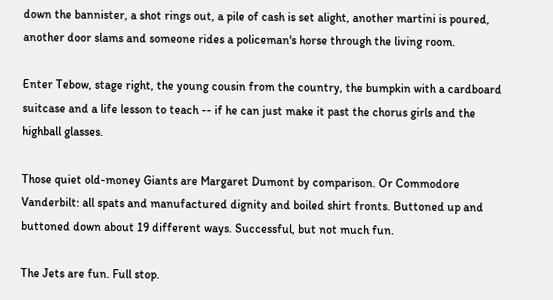down the bannister, a shot rings out, a pile of cash is set alight, another martini is poured, another door slams and someone rides a policeman's horse through the living room.

Enter Tebow, stage right, the young cousin from the country, the bumpkin with a cardboard suitcase and a life lesson to teach -- if he can just make it past the chorus girls and the highball glasses.

Those quiet old-money Giants are Margaret Dumont by comparison. Or Commodore Vanderbilt: all spats and manufactured dignity and boiled shirt fronts. Buttoned up and buttoned down about 19 different ways. Successful, but not much fun.

The Jets are fun. Full stop.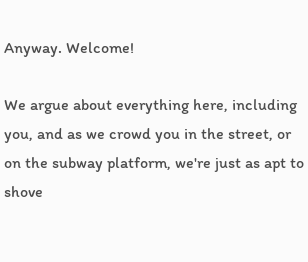Anyway. Welcome!

We argue about everything here, including you, and as we crowd you in the street, or on the subway platform, we're just as apt to shove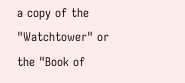a copy of the "Watchtower" or the "Book of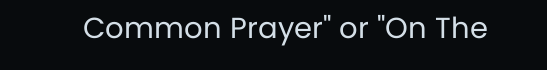Common Prayer" or "On The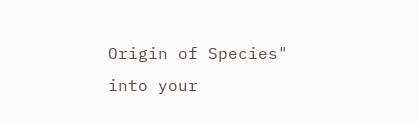Origin of Species" into your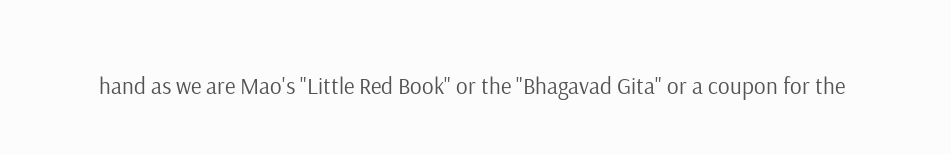hand as we are Mao's "Little Red Book" or the "Bhagavad Gita" or a coupon for the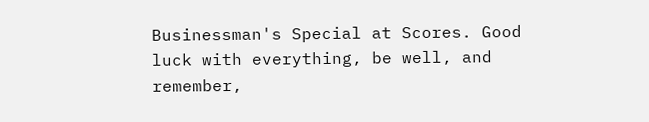Businessman's Special at Scores. Good luck with everything, be well, and remember,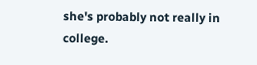she's probably not really in college.